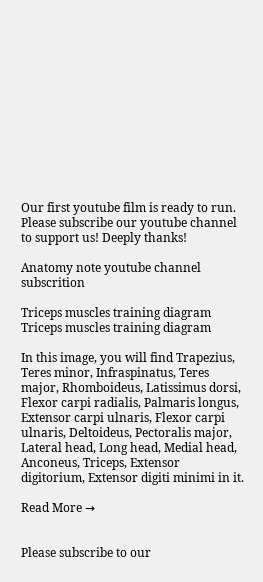Our first youtube film is ready to run. Please subscribe our youtube channel to support us! Deeply thanks!

Anatomy note youtube channel subscrition

Triceps muscles training diagram
Triceps muscles training diagram

In this image, you will find Trapezius, Teres minor, Infraspinatus, Teres major, Rhomboideus, Latissimus dorsi, Flexor carpi radialis, Palmaris longus, Extensor carpi ulnaris, Flexor carpi ulnaris, Deltoideus, Pectoralis major, Lateral head, Long head, Medial head, Anconeus, Triceps, Extensor digitorium, Extensor digiti minimi in it.

Read More →


Please subscribe to our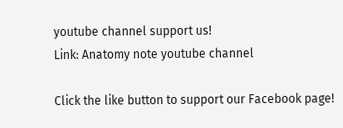youtube channel support us!
Link: Anatomy note youtube channel

Click the like button to support our Facebook page!